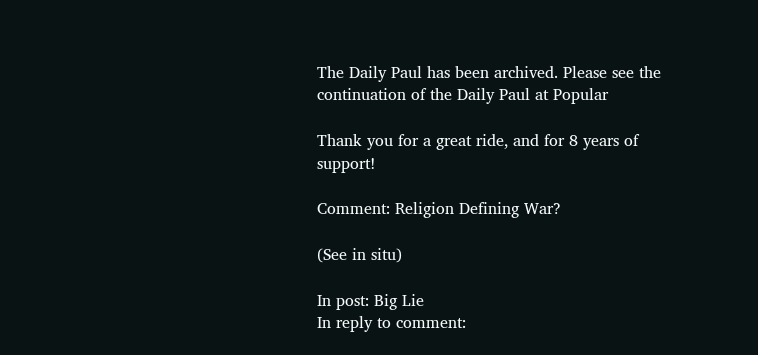The Daily Paul has been archived. Please see the continuation of the Daily Paul at Popular

Thank you for a great ride, and for 8 years of support!

Comment: Religion Defining War?

(See in situ)

In post: Big Lie
In reply to comment: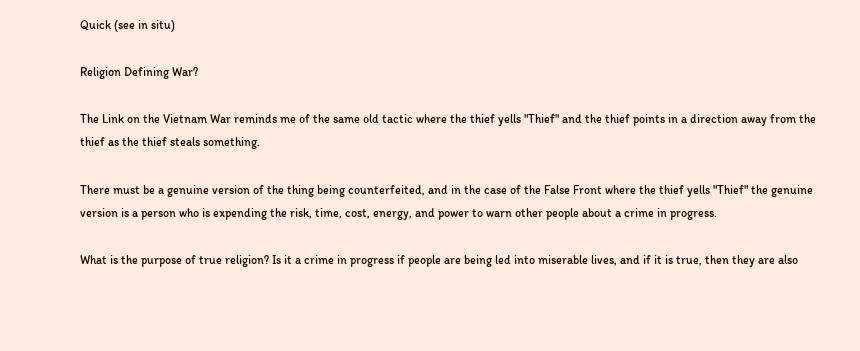Quick (see in situ)

Religion Defining War?

The Link on the Vietnam War reminds me of the same old tactic where the thief yells "Thief" and the thief points in a direction away from the thief as the thief steals something.

There must be a genuine version of the thing being counterfeited, and in the case of the False Front where the thief yells "Thief" the genuine version is a person who is expending the risk, time, cost, energy, and power to warn other people about a crime in progress.

What is the purpose of true religion? Is it a crime in progress if people are being led into miserable lives, and if it is true, then they are also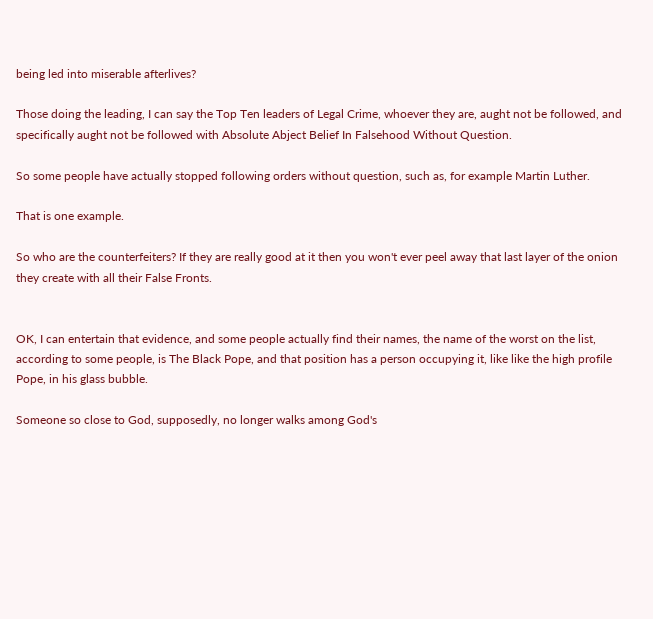being led into miserable afterlives?

Those doing the leading, I can say the Top Ten leaders of Legal Crime, whoever they are, aught not be followed, and specifically aught not be followed with Absolute Abject Belief In Falsehood Without Question.

So some people have actually stopped following orders without question, such as, for example Martin Luther.

That is one example.

So who are the counterfeiters? If they are really good at it then you won't ever peel away that last layer of the onion they create with all their False Fronts.


OK, I can entertain that evidence, and some people actually find their names, the name of the worst on the list, according to some people, is The Black Pope, and that position has a person occupying it, like like the high profile Pope, in his glass bubble.

Someone so close to God, supposedly, no longer walks among God's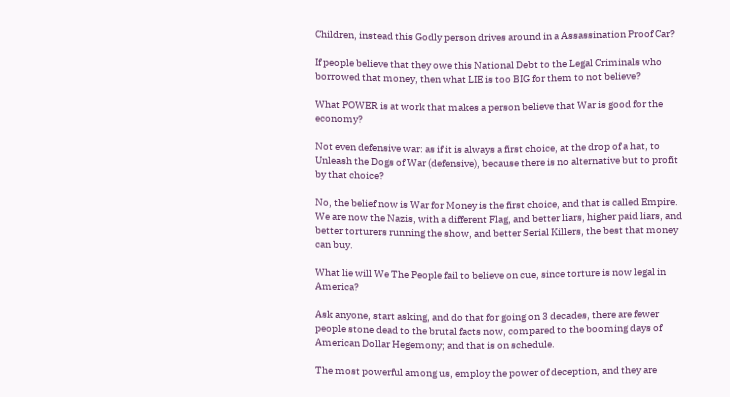Children, instead this Godly person drives around in a Assassination Proof Car?

If people believe that they owe this National Debt to the Legal Criminals who borrowed that money, then what LIE is too BIG for them to not believe?

What POWER is at work that makes a person believe that War is good for the economy?

Not even defensive war: as if it is always a first choice, at the drop of a hat, to Unleash the Dogs of War (defensive), because there is no alternative but to profit by that choice?

No, the belief now is War for Money is the first choice, and that is called Empire. We are now the Nazis, with a different Flag, and better liars, higher paid liars, and better torturers running the show, and better Serial Killers, the best that money can buy.

What lie will We The People fail to believe on cue, since torture is now legal in America?

Ask anyone, start asking, and do that for going on 3 decades, there are fewer people stone dead to the brutal facts now, compared to the booming days of American Dollar Hegemony; and that is on schedule.

The most powerful among us, employ the power of deception, and they are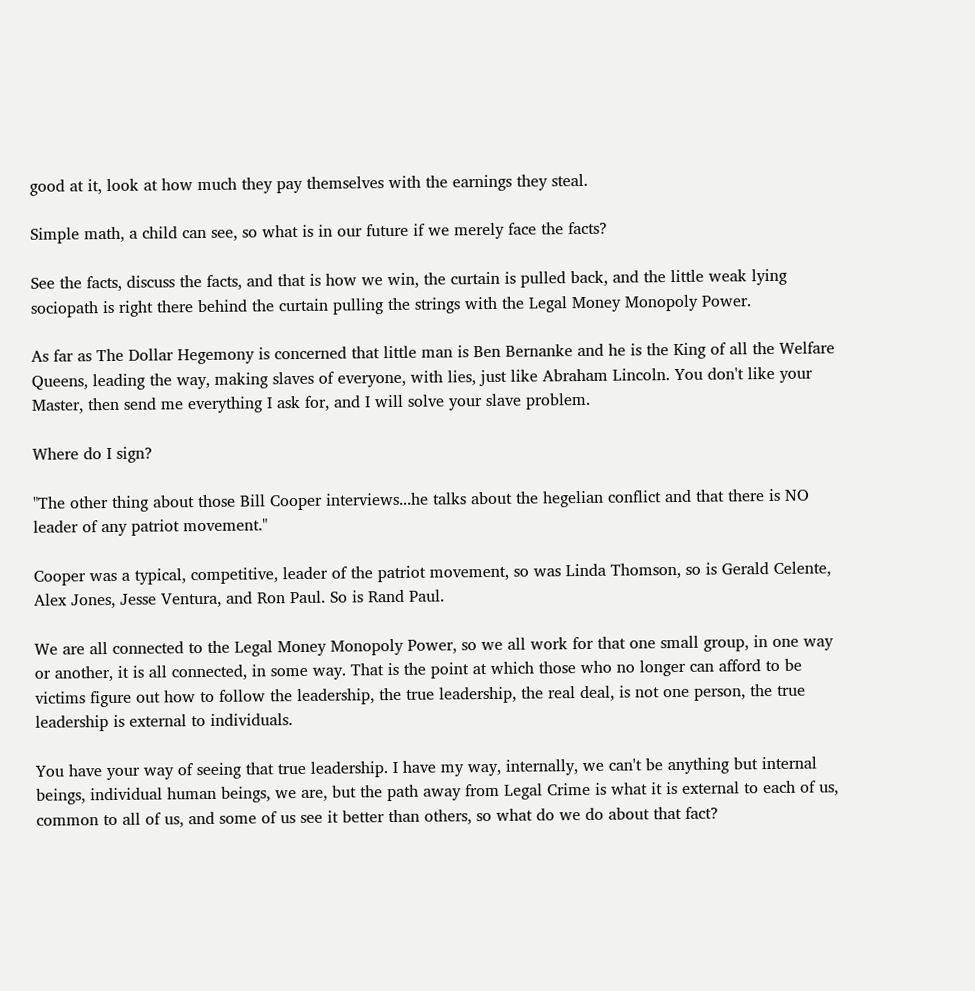good at it, look at how much they pay themselves with the earnings they steal.

Simple math, a child can see, so what is in our future if we merely face the facts?

See the facts, discuss the facts, and that is how we win, the curtain is pulled back, and the little weak lying sociopath is right there behind the curtain pulling the strings with the Legal Money Monopoly Power.

As far as The Dollar Hegemony is concerned that little man is Ben Bernanke and he is the King of all the Welfare Queens, leading the way, making slaves of everyone, with lies, just like Abraham Lincoln. You don't like your Master, then send me everything I ask for, and I will solve your slave problem.

Where do I sign?

"The other thing about those Bill Cooper interviews...he talks about the hegelian conflict and that there is NO leader of any patriot movement."

Cooper was a typical, competitive, leader of the patriot movement, so was Linda Thomson, so is Gerald Celente, Alex Jones, Jesse Ventura, and Ron Paul. So is Rand Paul.

We are all connected to the Legal Money Monopoly Power, so we all work for that one small group, in one way or another, it is all connected, in some way. That is the point at which those who no longer can afford to be victims figure out how to follow the leadership, the true leadership, the real deal, is not one person, the true leadership is external to individuals.

You have your way of seeing that true leadership. I have my way, internally, we can't be anything but internal beings, individual human beings, we are, but the path away from Legal Crime is what it is external to each of us, common to all of us, and some of us see it better than others, so what do we do about that fact?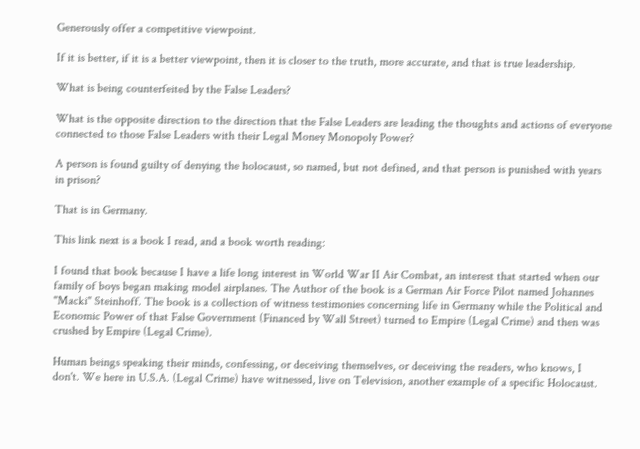Generously offer a competitive viewpoint.

If it is better, if it is a better viewpoint, then it is closer to the truth, more accurate, and that is true leadership.

What is being counterfeited by the False Leaders?

What is the opposite direction to the direction that the False Leaders are leading the thoughts and actions of everyone connected to those False Leaders with their Legal Money Monopoly Power?

A person is found guilty of denying the holocaust, so named, but not defined, and that person is punished with years in prison?

That is in Germany.

This link next is a book I read, and a book worth reading:

I found that book because I have a life long interest in World War II Air Combat, an interest that started when our family of boys began making model airplanes. The Author of the book is a German Air Force Pilot named Johannes "Macki" Steinhoff. The book is a collection of witness testimonies concerning life in Germany while the Political and Economic Power of that False Government (Financed by Wall Street) turned to Empire (Legal Crime) and then was crushed by Empire (Legal Crime).

Human beings speaking their minds, confessing, or deceiving themselves, or deceiving the readers, who knows, I don't. We here in U.S.A. (Legal Crime) have witnessed, live on Television, another example of a specific Holocaust.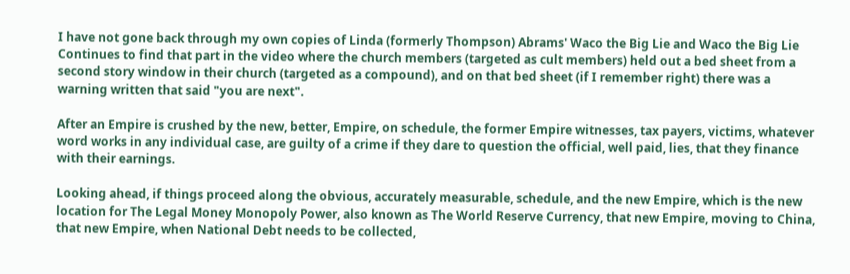I have not gone back through my own copies of Linda (formerly Thompson) Abrams' Waco the Big Lie and Waco the Big Lie Continues to find that part in the video where the church members (targeted as cult members) held out a bed sheet from a second story window in their church (targeted as a compound), and on that bed sheet (if I remember right) there was a warning written that said "you are next".

After an Empire is crushed by the new, better, Empire, on schedule, the former Empire witnesses, tax payers, victims, whatever word works in any individual case, are guilty of a crime if they dare to question the official, well paid, lies, that they finance with their earnings.

Looking ahead, if things proceed along the obvious, accurately measurable, schedule, and the new Empire, which is the new location for The Legal Money Monopoly Power, also known as The World Reserve Currency, that new Empire, moving to China, that new Empire, when National Debt needs to be collected,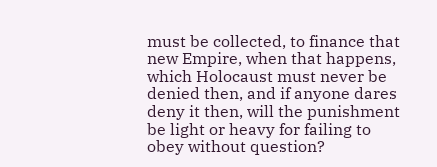must be collected, to finance that new Empire, when that happens, which Holocaust must never be denied then, and if anyone dares deny it then, will the punishment be light or heavy for failing to obey without question?